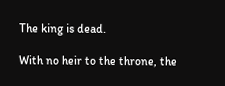The king is dead.

With no heir to the throne, the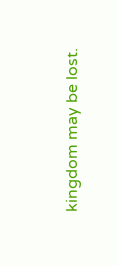kingdom may be lost.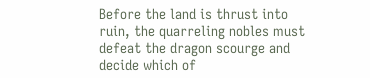Before the land is thrust into ruin, the quarreling nobles must defeat the dragon scourge and decide which of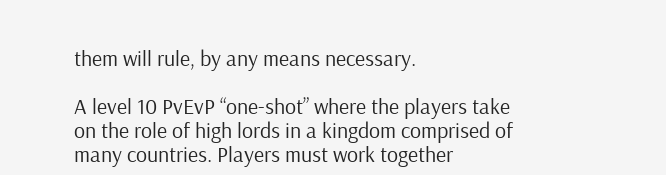them will rule, by any means necessary.

A level 10 PvEvP “one-shot” where the players take on the role of high lords in a kingdom comprised of many countries. Players must work together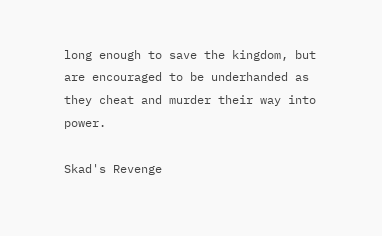long enough to save the kingdom, but are encouraged to be underhanded as they cheat and murder their way into power.

Skad's Revenge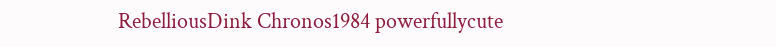RebelliousDink Chronos1984 powerfullycute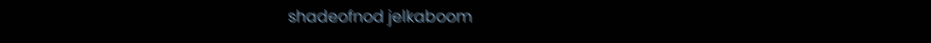shadeofnod jelkaboom